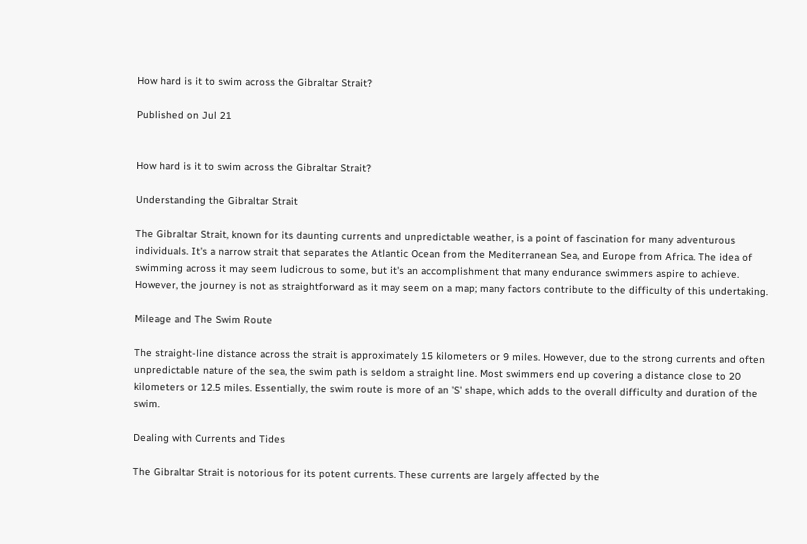How hard is it to swim across the Gibraltar Strait?

Published on Jul 21


How hard is it to swim across the Gibraltar Strait?

Understanding the Gibraltar Strait

The Gibraltar Strait, known for its daunting currents and unpredictable weather, is a point of fascination for many adventurous individuals. It's a narrow strait that separates the Atlantic Ocean from the Mediterranean Sea, and Europe from Africa. The idea of swimming across it may seem ludicrous to some, but it's an accomplishment that many endurance swimmers aspire to achieve. However, the journey is not as straightforward as it may seem on a map; many factors contribute to the difficulty of this undertaking.

Mileage and The Swim Route

The straight-line distance across the strait is approximately 15 kilometers or 9 miles. However, due to the strong currents and often unpredictable nature of the sea, the swim path is seldom a straight line. Most swimmers end up covering a distance close to 20 kilometers or 12.5 miles. Essentially, the swim route is more of an 'S' shape, which adds to the overall difficulty and duration of the swim.

Dealing with Currents and Tides

The Gibraltar Strait is notorious for its potent currents. These currents are largely affected by the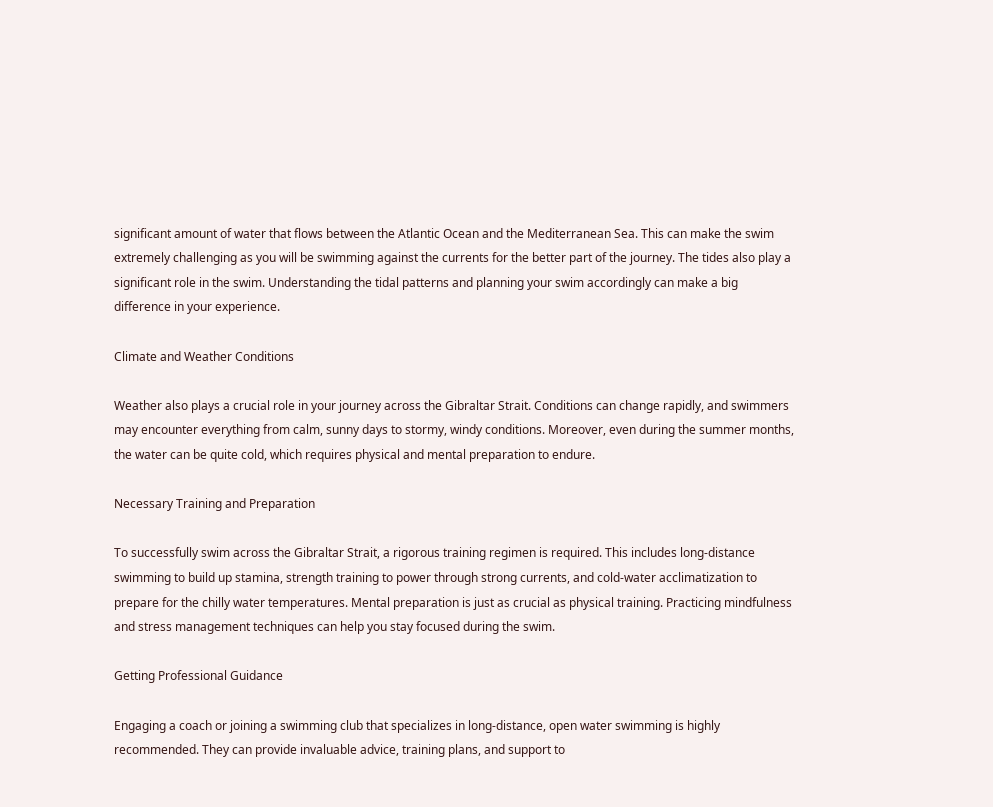significant amount of water that flows between the Atlantic Ocean and the Mediterranean Sea. This can make the swim extremely challenging as you will be swimming against the currents for the better part of the journey. The tides also play a significant role in the swim. Understanding the tidal patterns and planning your swim accordingly can make a big difference in your experience.

Climate and Weather Conditions

Weather also plays a crucial role in your journey across the Gibraltar Strait. Conditions can change rapidly, and swimmers may encounter everything from calm, sunny days to stormy, windy conditions. Moreover, even during the summer months, the water can be quite cold, which requires physical and mental preparation to endure.

Necessary Training and Preparation

To successfully swim across the Gibraltar Strait, a rigorous training regimen is required. This includes long-distance swimming to build up stamina, strength training to power through strong currents, and cold-water acclimatization to prepare for the chilly water temperatures. Mental preparation is just as crucial as physical training. Practicing mindfulness and stress management techniques can help you stay focused during the swim.

Getting Professional Guidance

Engaging a coach or joining a swimming club that specializes in long-distance, open water swimming is highly recommended. They can provide invaluable advice, training plans, and support to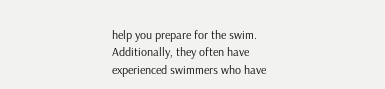help you prepare for the swim. Additionally, they often have experienced swimmers who have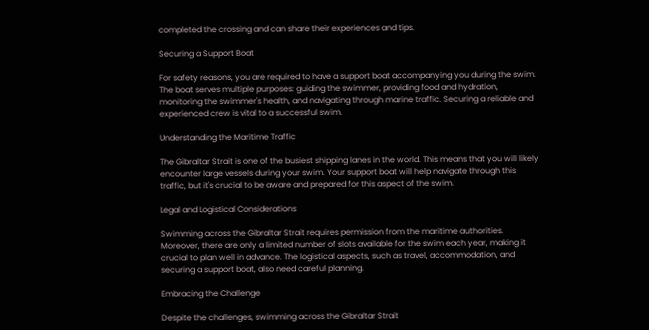completed the crossing and can share their experiences and tips.

Securing a Support Boat

For safety reasons, you are required to have a support boat accompanying you during the swim. The boat serves multiple purposes: guiding the swimmer, providing food and hydration, monitoring the swimmer's health, and navigating through marine traffic. Securing a reliable and experienced crew is vital to a successful swim.

Understanding the Maritime Traffic

The Gibraltar Strait is one of the busiest shipping lanes in the world. This means that you will likely encounter large vessels during your swim. Your support boat will help navigate through this traffic, but it's crucial to be aware and prepared for this aspect of the swim.

Legal and Logistical Considerations

Swimming across the Gibraltar Strait requires permission from the maritime authorities. Moreover, there are only a limited number of slots available for the swim each year, making it crucial to plan well in advance. The logistical aspects, such as travel, accommodation, and securing a support boat, also need careful planning.

Embracing the Challenge

Despite the challenges, swimming across the Gibraltar Strait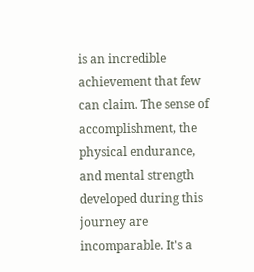is an incredible achievement that few can claim. The sense of accomplishment, the physical endurance, and mental strength developed during this journey are incomparable. It's a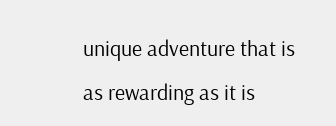unique adventure that is as rewarding as it is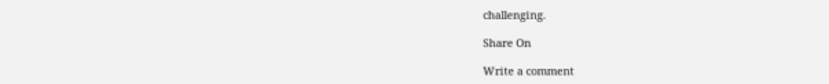challenging.

Share On

Write a comment